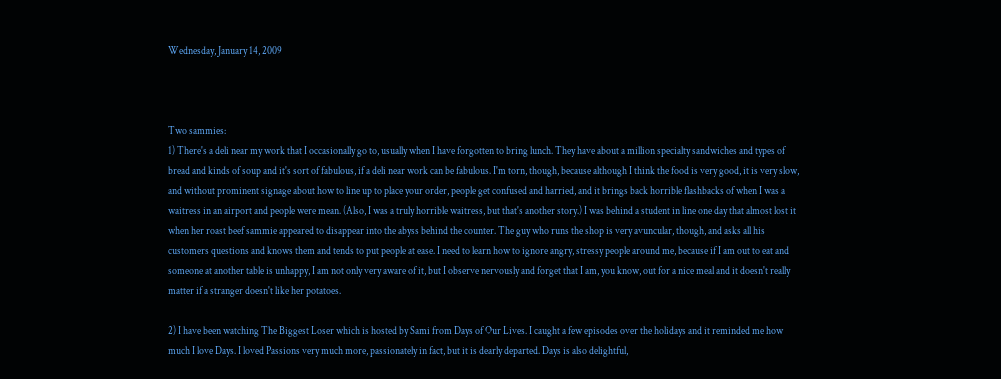Wednesday, January 14, 2009



Two sammies:
1) There's a deli near my work that I occasionally go to, usually when I have forgotten to bring lunch. They have about a million specialty sandwiches and types of bread and kinds of soup and it's sort of fabulous, if a deli near work can be fabulous. I'm torn, though, because although I think the food is very good, it is very slow, and without prominent signage about how to line up to place your order, people get confused and harried, and it brings back horrible flashbacks of when I was a waitress in an airport and people were mean. (Also, I was a truly horrible waitress, but that's another story.) I was behind a student in line one day that almost lost it when her roast beef sammie appeared to disappear into the abyss behind the counter. The guy who runs the shop is very avuncular, though, and asks all his customers questions and knows them and tends to put people at ease. I need to learn how to ignore angry, stressy people around me, because if I am out to eat and someone at another table is unhappy, I am not only very aware of it, but I observe nervously and forget that I am, you know, out for a nice meal and it doesn't really matter if a stranger doesn't like her potatoes.

2) I have been watching The Biggest Loser which is hosted by Sami from Days of Our Lives. I caught a few episodes over the holidays and it reminded me how much I love Days. I loved Passions very much more, passionately in fact, but it is dearly departed. Days is also delightful,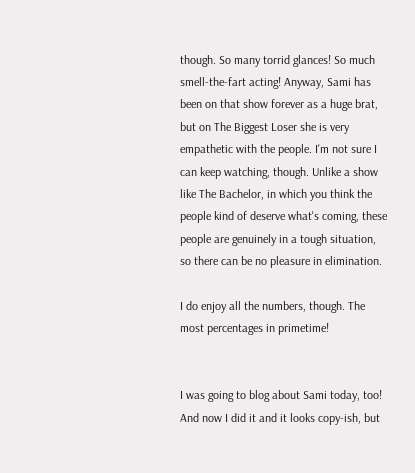though. So many torrid glances! So much smell-the-fart acting! Anyway, Sami has been on that show forever as a huge brat, but on The Biggest Loser she is very empathetic with the people. I'm not sure I can keep watching, though. Unlike a show like The Bachelor, in which you think the people kind of deserve what's coming, these people are genuinely in a tough situation, so there can be no pleasure in elimination.

I do enjoy all the numbers, though. The most percentages in primetime!


I was going to blog about Sami today, too! And now I did it and it looks copy-ish, but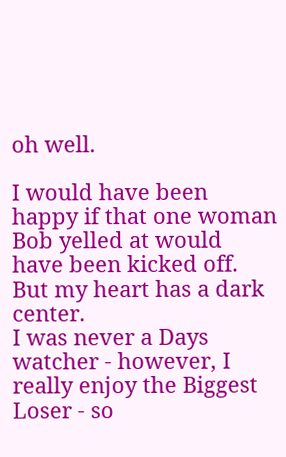oh well.

I would have been happy if that one woman Bob yelled at would have been kicked off. But my heart has a dark center.
I was never a Days watcher - however, I really enjoy the Biggest Loser - so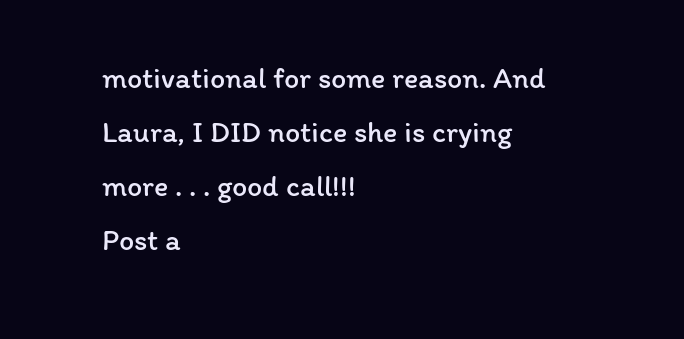motivational for some reason. And Laura, I DID notice she is crying more . . . good call!!!
Post a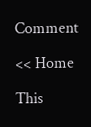Comment

<< Home

This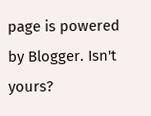page is powered by Blogger. Isn't yours?